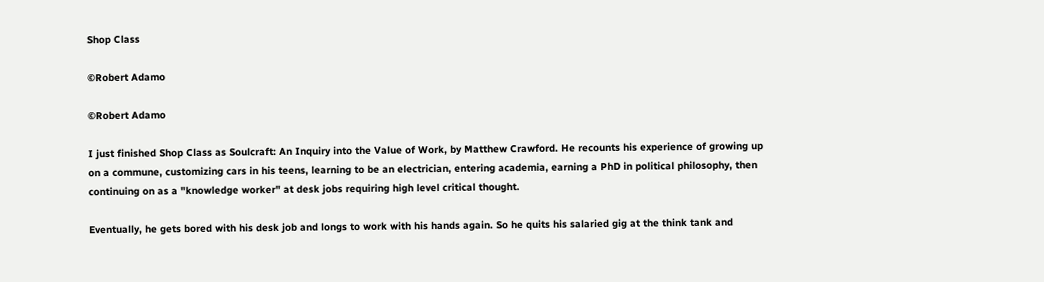Shop Class

©Robert Adamo

©Robert Adamo

I just finished Shop Class as Soulcraft: An Inquiry into the Value of Work, by Matthew Crawford. He recounts his experience of growing up on a commune, customizing cars in his teens, learning to be an electrician, entering academia, earning a PhD in political philosophy, then continuing on as a "knowledge worker" at desk jobs requiring high level critical thought.

Eventually, he gets bored with his desk job and longs to work with his hands again. So he quits his salaried gig at the think tank and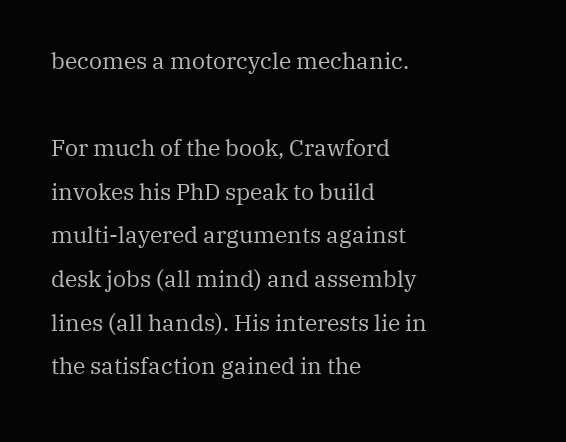becomes a motorcycle mechanic.

For much of the book, Crawford invokes his PhD speak to build multi-layered arguments against desk jobs (all mind) and assembly lines (all hands). His interests lie in the satisfaction gained in the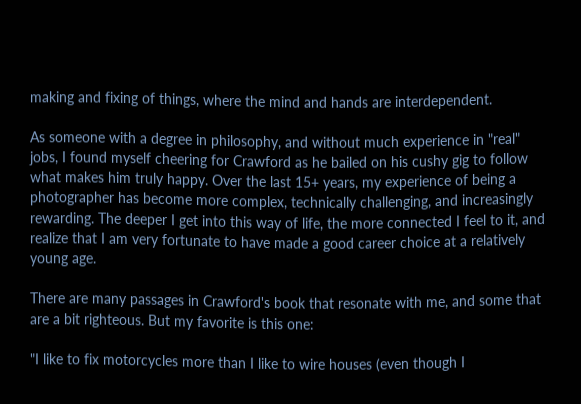making and fixing of things, where the mind and hands are interdependent.

As someone with a degree in philosophy, and without much experience in "real" jobs, I found myself cheering for Crawford as he bailed on his cushy gig to follow what makes him truly happy. Over the last 15+ years, my experience of being a photographer has become more complex, technically challenging, and increasingly rewarding. The deeper I get into this way of life, the more connected I feel to it, and realize that I am very fortunate to have made a good career choice at a relatively young age.

There are many passages in Crawford's book that resonate with me, and some that are a bit righteous. But my favorite is this one:

"I like to fix motorcycles more than I like to wire houses (even though I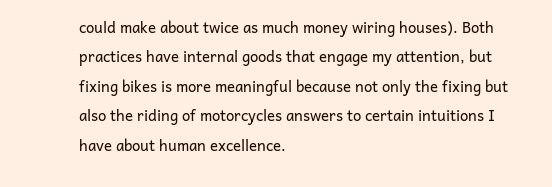could make about twice as much money wiring houses). Both practices have internal goods that engage my attention, but fixing bikes is more meaningful because not only the fixing but also the riding of motorcycles answers to certain intuitions I have about human excellence.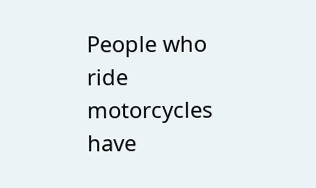People who ride motorcycles have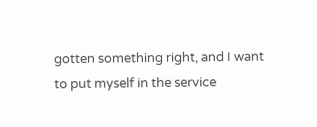gotten something right, and I want to put myself in the service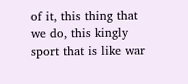of it, this thing that we do, this kingly sport that is like war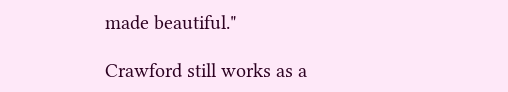made beautiful."

Crawford still works as a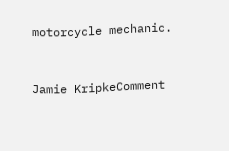motorcycle mechanic.


Jamie KripkeComment